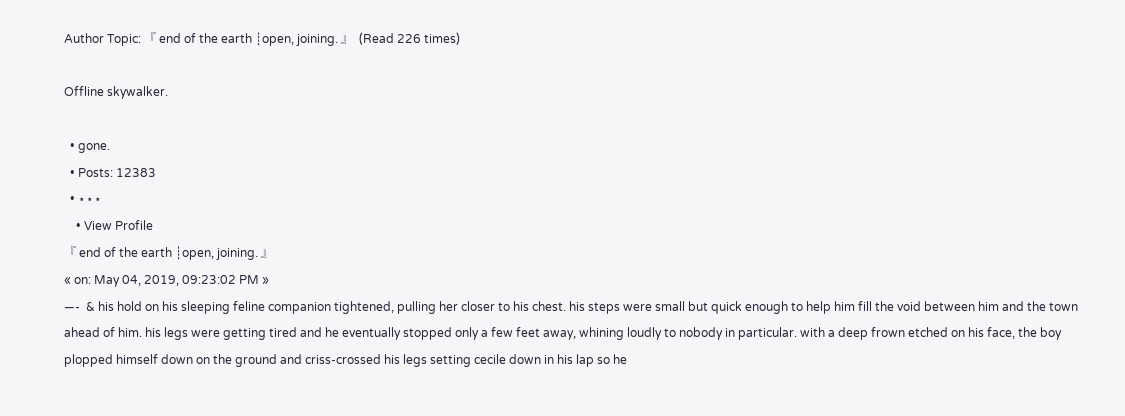Author Topic: 『 end of the earth ┊open, joining. 』  (Read 226 times)

Offline skywalker.

  • gone.
  • Posts: 12383
  • ⋆⋆⋆
    • View Profile
『 end of the earth ┊open, joining. 』
« on: May 04, 2019, 09:23:02 PM »
—-  & his hold on his sleeping feline companion tightened, pulling her closer to his chest. his steps were small but quick enough to help him fill the void between him and the town ahead of him. his legs were getting tired and he eventually stopped only a few feet away, whining loudly to nobody in particular. with a deep frown etched on his face, the boy plopped himself down on the ground and criss-crossed his legs setting cecile down in his lap so he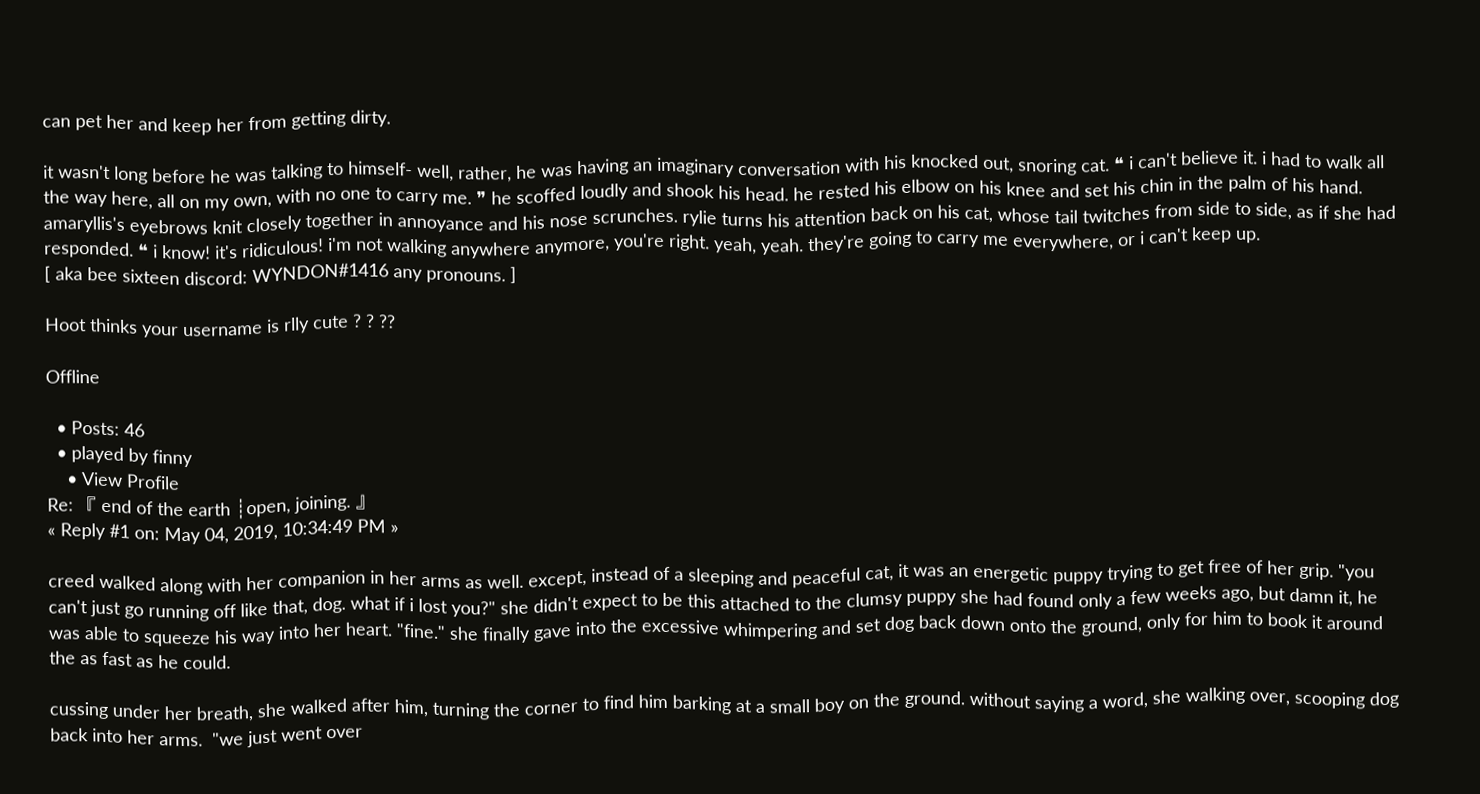can pet her and keep her from getting dirty.

it wasn't long before he was talking to himself- well, rather, he was having an imaginary conversation with his knocked out, snoring cat. ❝ i can't believe it. i had to walk all the way here, all on my own, with no one to carry me. ❞ he scoffed loudly and shook his head. he rested his elbow on his knee and set his chin in the palm of his hand. amaryllis's eyebrows knit closely together in annoyance and his nose scrunches. rylie turns his attention back on his cat, whose tail twitches from side to side, as if she had responded. ❝ i know! it's ridiculous! i'm not walking anywhere anymore, you're right. yeah, yeah. they're going to carry me everywhere, or i can't keep up.
[ aka bee sixteen discord: WYNDON#1416 any pronouns. ]

Hoot thinks your username is rlly cute ? ? ??

Offline

  • Posts: 46
  • played by finny
    • View Profile
Re: 『 end of the earth ┊open, joining. 』
« Reply #1 on: May 04, 2019, 10:34:49 PM »

creed walked along with her companion in her arms as well. except, instead of a sleeping and peaceful cat, it was an energetic puppy trying to get free of her grip. "you can't just go running off like that, dog. what if i lost you?" she didn't expect to be this attached to the clumsy puppy she had found only a few weeks ago, but damn it, he was able to squeeze his way into her heart. "fine." she finally gave into the excessive whimpering and set dog back down onto the ground, only for him to book it around the as fast as he could.

cussing under her breath, she walked after him, turning the corner to find him barking at a small boy on the ground. without saying a word, she walking over, scooping dog back into her arms.  "we just went over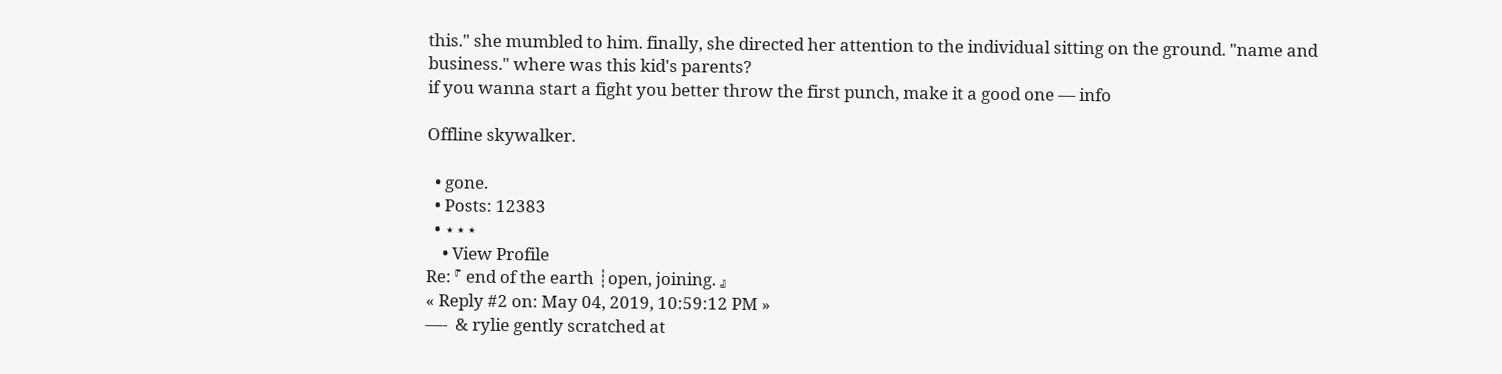this." she mumbled to him. finally, she directed her attention to the individual sitting on the ground. "name and business." where was this kid's parents?
if you wanna start a fight you better throw the first punch, make it a good one — info

Offline skywalker.

  • gone.
  • Posts: 12383
  • ⋆⋆⋆
    • View Profile
Re: 『 end of the earth ┊open, joining. 』
« Reply #2 on: May 04, 2019, 10:59:12 PM »
—-  & rylie gently scratched at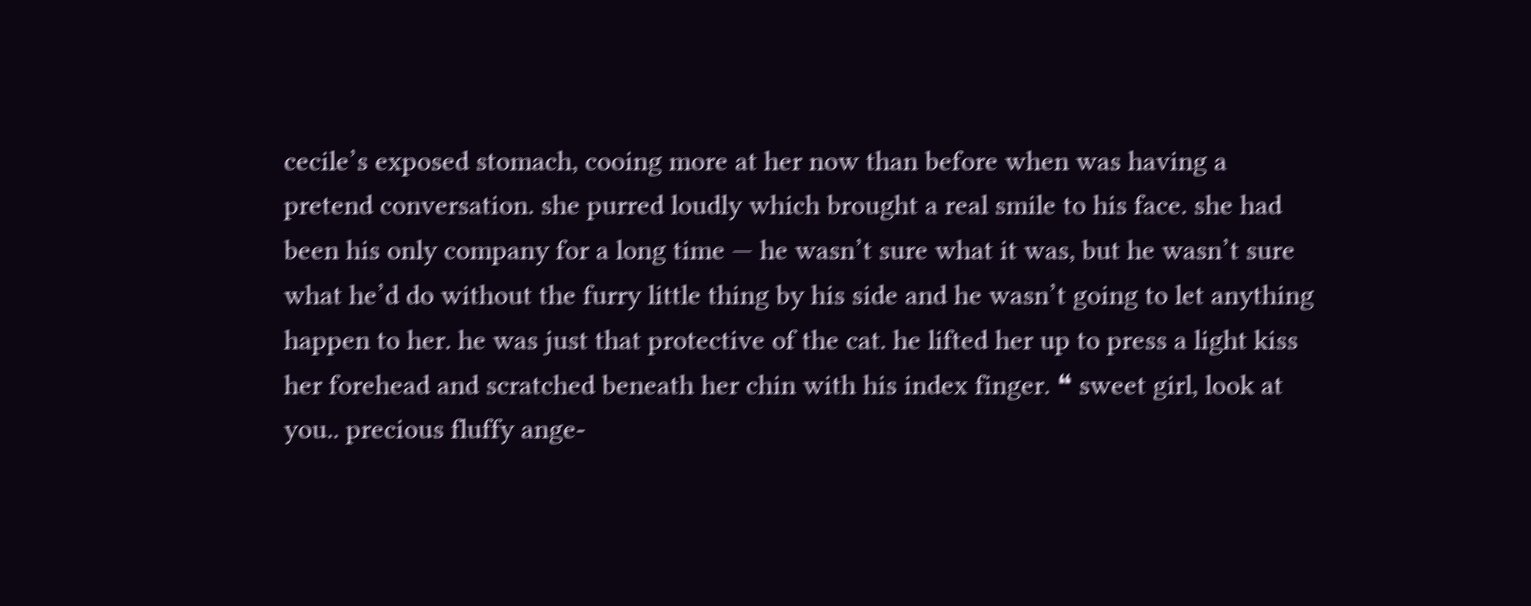cecile’s exposed stomach, cooing more at her now than before when was having a pretend conversation. she purred loudly which brought a real smile to his face. she had been his only company for a long time — he wasn’t sure what it was, but he wasn’t sure what he’d do without the furry little thing by his side and he wasn’t going to let anything happen to her. he was just that protective of the cat. he lifted her up to press a light kiss her forehead and scratched beneath her chin with his index finger. ❝ sweet girl, look at you.. precious fluffy ange-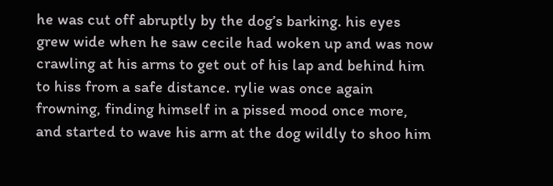he was cut off abruptly by the dog’s barking. his eyes grew wide when he saw cecile had woken up and was now crawling at his arms to get out of his lap and behind him to hiss from a safe distance. rylie was once again frowning, finding himself in a pissed mood once more, and started to wave his arm at the dog wildly to shoo him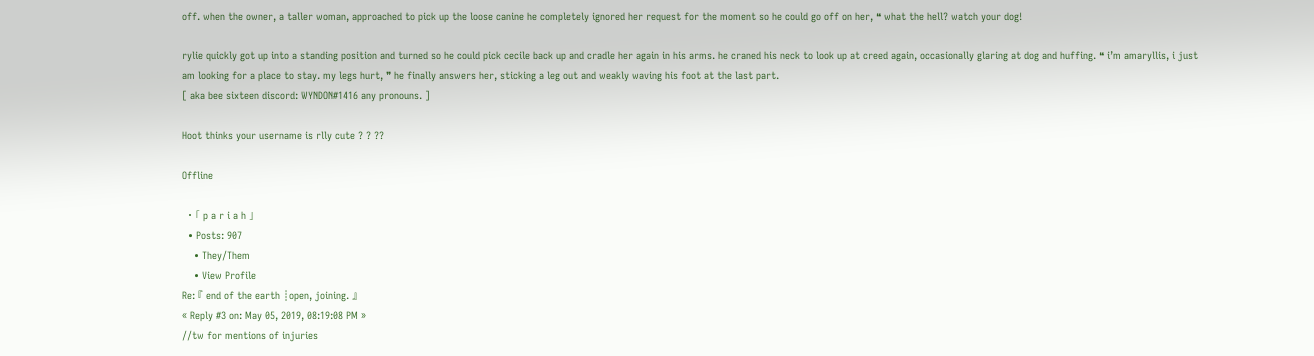off. when the owner, a taller woman, approached to pick up the loose canine he completely ignored her request for the moment so he could go off on her, ❝ what the hell? watch your dog!

rylie quickly got up into a standing position and turned so he could pick cecile back up and cradle her again in his arms. he craned his neck to look up at creed again, occasionally glaring at dog and huffing. ❝ i’m amaryllis, i just am looking for a place to stay. my legs hurt, ❞ he finally answers her, sticking a leg out and weakly waving his foot at the last part.
[ aka bee sixteen discord: WYNDON#1416 any pronouns. ]

Hoot thinks your username is rlly cute ? ? ??

Offline

  • 「 p a r i a h 」
  • Posts: 907
    • They/Them
    • View Profile
Re: 『 end of the earth ┊open, joining. 』
« Reply #3 on: May 05, 2019, 08:19:08 PM »
//tw for mentions of injuries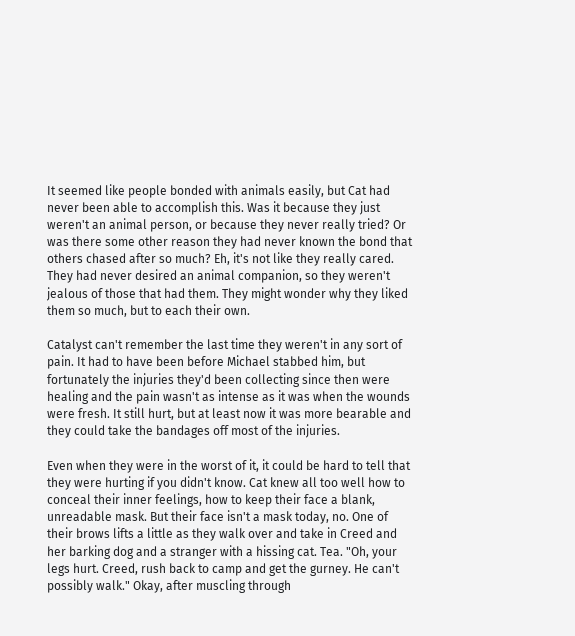It seemed like people bonded with animals easily, but Cat had never been able to accomplish this. Was it because they just weren't an animal person, or because they never really tried? Or was there some other reason they had never known the bond that others chased after so much? Eh, it's not like they really cared. They had never desired an animal companion, so they weren't jealous of those that had them. They might wonder why they liked them so much, but to each their own.

Catalyst can't remember the last time they weren't in any sort of pain. It had to have been before Michael stabbed him, but fortunately the injuries they'd been collecting since then were healing and the pain wasn't as intense as it was when the wounds were fresh. It still hurt, but at least now it was more bearable and they could take the bandages off most of the injuries.

Even when they were in the worst of it, it could be hard to tell that they were hurting if you didn't know. Cat knew all too well how to conceal their inner feelings, how to keep their face a blank, unreadable mask. But their face isn't a mask today, no. One of their brows lifts a little as they walk over and take in Creed and her barking dog and a stranger with a hissing cat. Tea. "Oh, your legs hurt. Creed, rush back to camp and get the gurney. He can't possibly walk." Okay, after muscling through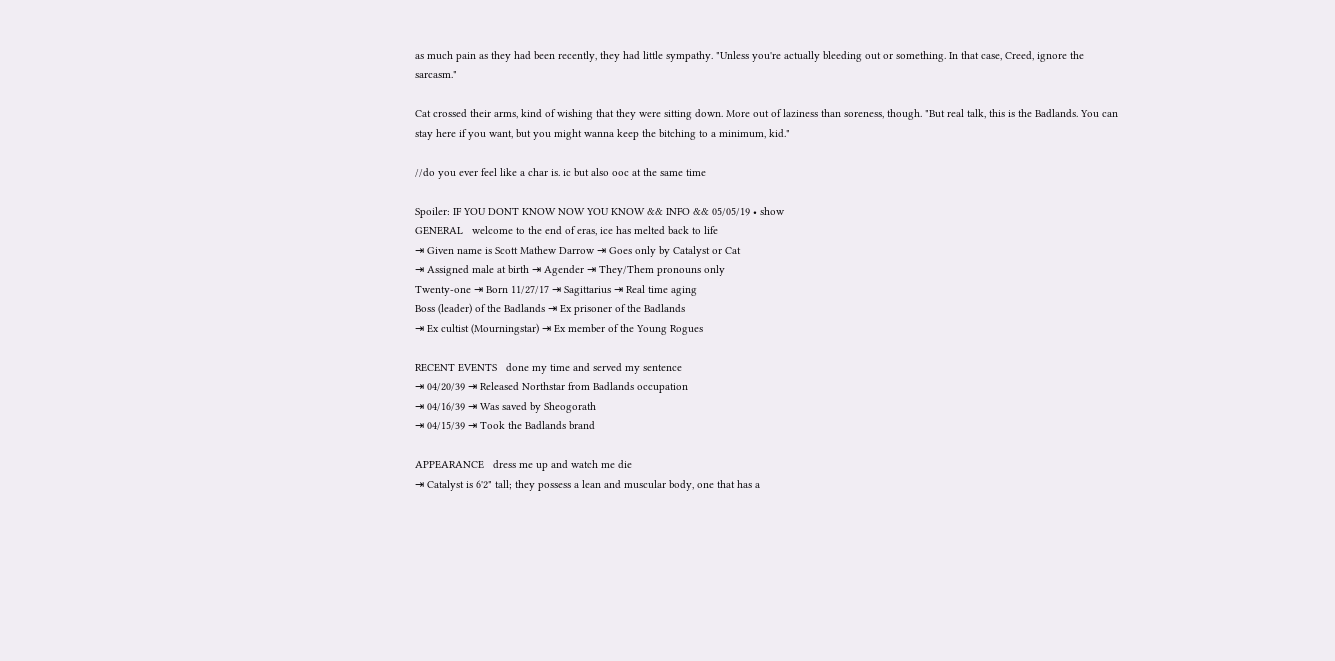as much pain as they had been recently, they had little sympathy. "Unless you're actually bleeding out or something. In that case, Creed, ignore the sarcasm."

Cat crossed their arms, kind of wishing that they were sitting down. More out of laziness than soreness, though. "But real talk, this is the Badlands. You can stay here if you want, but you might wanna keep the bitching to a minimum, kid."

//do you ever feel like a char is. ic but also ooc at the same time

Spoiler: IF YOU DONT KNOW NOW YOU KNOW && INFO && 05/05/19 • show
GENERAL   welcome to the end of eras, ice has melted back to life
⇥ Given name is Scott Mathew Darrow ⇥ Goes only by Catalyst or Cat
⇥ Assigned male at birth ⇥ Agender ⇥ They/Them pronouns only
Twenty-one ⇥ Born 11/27/17 ⇥ Sagittarius ⇥ Real time aging
Boss (leader) of the Badlands ⇥ Ex prisoner of the Badlands
⇥ Ex cultist (Mourningstar) ⇥ Ex member of the Young Rogues

RECENT EVENTS   done my time and served my sentence
⇥ 04/20/39 ⇥ Released Northstar from Badlands occupation
⇥ 04/16/39 ⇥ Was saved by Sheogorath
⇥ 04/15/39 ⇥ Took the Badlands brand

APPEARANCE   dress me up and watch me die
⇥ Catalyst is 6'2" tall; they possess a lean and muscular body, one that has a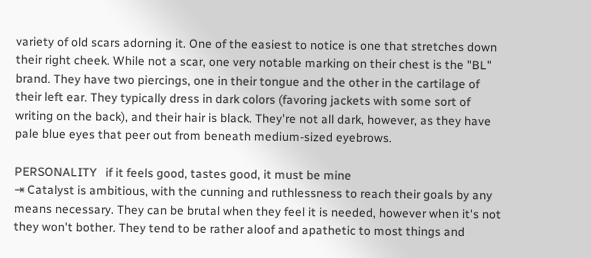variety of old scars adorning it. One of the easiest to notice is one that stretches down their right cheek. While not a scar, one very notable marking on their chest is the "BL" brand. They have two piercings, one in their tongue and the other in the cartilage of their left ear. They typically dress in dark colors (favoring jackets with some sort of writing on the back), and their hair is black. They're not all dark, however, as they have pale blue eyes that peer out from beneath medium-sized eyebrows.

PERSONALITY   if it feels good, tastes good, it must be mine
⇥ Catalyst is ambitious, with the cunning and ruthlessness to reach their goals by any means necessary. They can be brutal when they feel it is needed, however when it's not they won't bother. They tend to be rather aloof and apathetic to most things and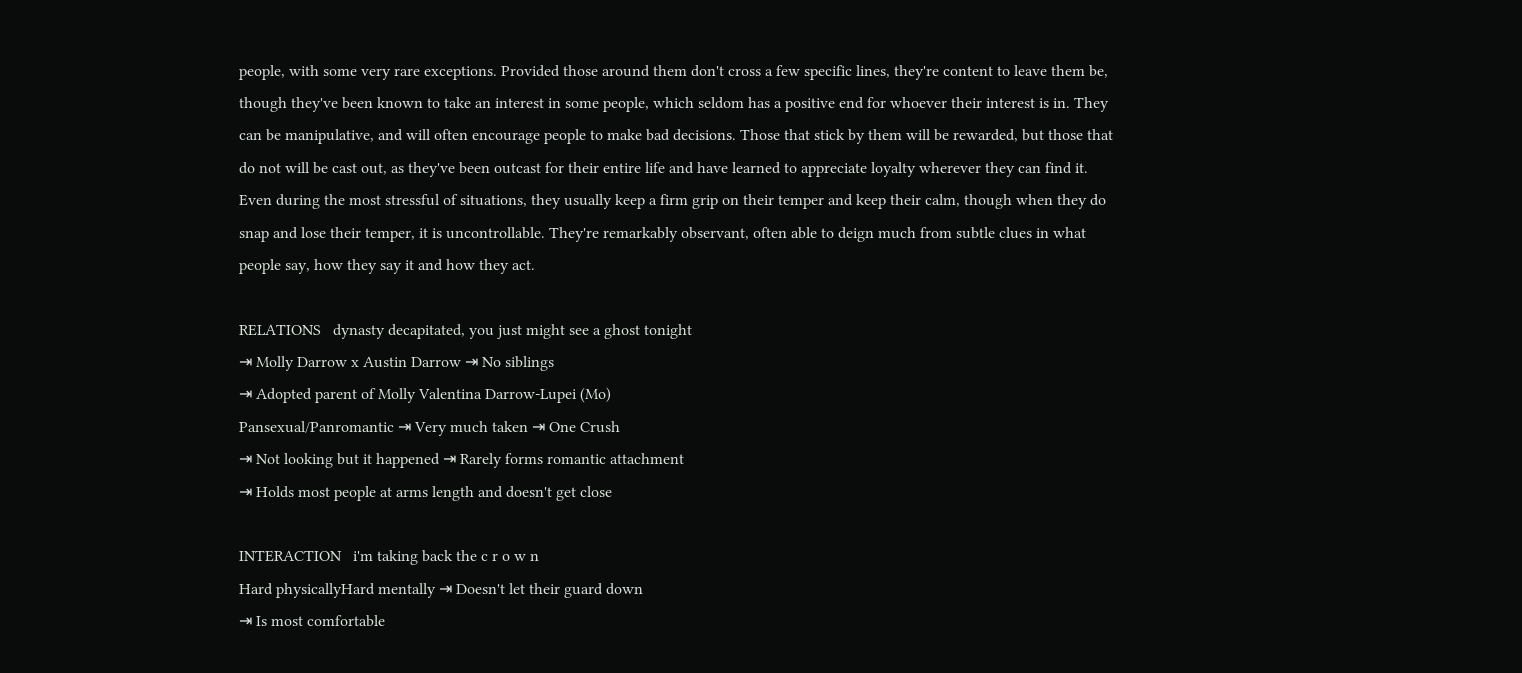people, with some very rare exceptions. Provided those around them don't cross a few specific lines, they're content to leave them be, though they've been known to take an interest in some people, which seldom has a positive end for whoever their interest is in. They can be manipulative, and will often encourage people to make bad decisions. Those that stick by them will be rewarded, but those that do not will be cast out, as they've been outcast for their entire life and have learned to appreciate loyalty wherever they can find it. Even during the most stressful of situations, they usually keep a firm grip on their temper and keep their calm, though when they do snap and lose their temper, it is uncontrollable. They're remarkably observant, often able to deign much from subtle clues in what people say, how they say it and how they act.

RELATIONS   dynasty decapitated, you just might see a ghost tonight
⇥ Molly Darrow x Austin Darrow ⇥ No siblings
⇥ Adopted parent of Molly Valentina Darrow-Lupei (Mo)
Pansexual/Panromantic ⇥ Very much taken ⇥ One Crush
⇥ Not looking but it happened ⇥ Rarely forms romantic attachment
⇥ Holds most people at arms length and doesn't get close

INTERACTION   i'm taking back the c r o w n
Hard physicallyHard mentally ⇥ Doesn't let their guard down
⇥ Is most comfortable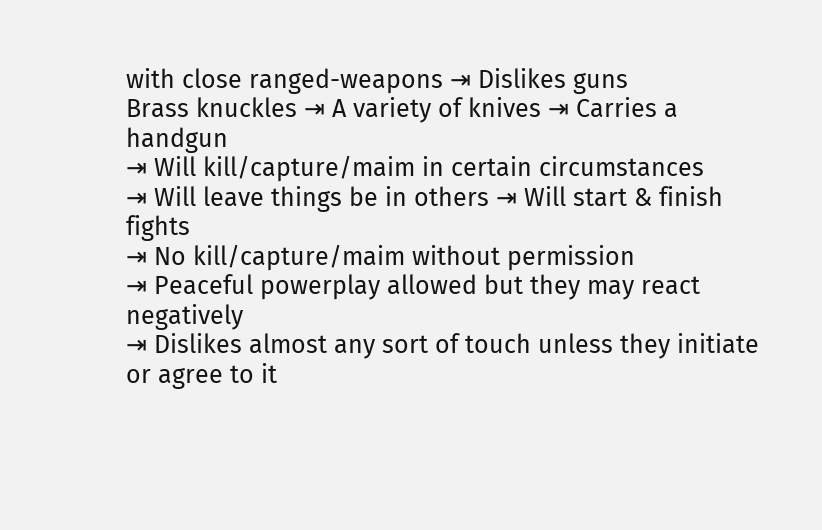with close ranged-weapons ⇥ Dislikes guns
Brass knuckles ⇥ A variety of knives ⇥ Carries a handgun
⇥ Will kill/capture/maim in certain circumstances
⇥ Will leave things be in others ⇥ Will start & finish fights
⇥ No kill/capture/maim without permission
⇥ Peaceful powerplay allowed but they may react negatively
⇥ Dislikes almost any sort of touch unless they initiate or agree to it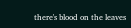there's blood on the leaves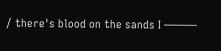/ there's blood on the sands I ———